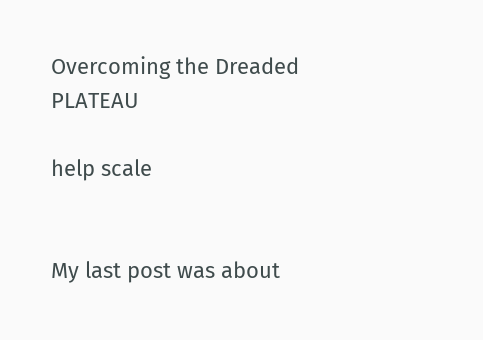Overcoming the Dreaded PLATEAU

help scale


My last post was about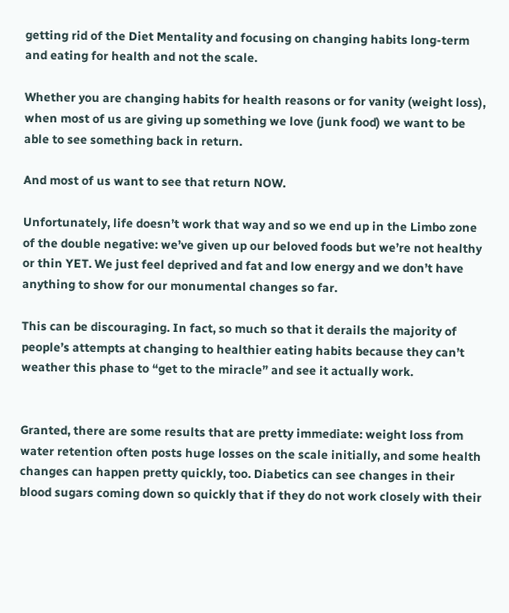getting rid of the Diet Mentality and focusing on changing habits long-term and eating for health and not the scale.

Whether you are changing habits for health reasons or for vanity (weight loss), when most of us are giving up something we love (junk food) we want to be able to see something back in return.

And most of us want to see that return NOW.

Unfortunately, life doesn’t work that way and so we end up in the Limbo zone of the double negative: we’ve given up our beloved foods but we’re not healthy or thin YET. We just feel deprived and fat and low energy and we don’t have anything to show for our monumental changes so far.

This can be discouraging. In fact, so much so that it derails the majority of people’s attempts at changing to healthier eating habits because they can’t weather this phase to “get to the miracle” and see it actually work.


Granted, there are some results that are pretty immediate: weight loss from water retention often posts huge losses on the scale initially, and some health changes can happen pretty quickly, too. Diabetics can see changes in their blood sugars coming down so quickly that if they do not work closely with their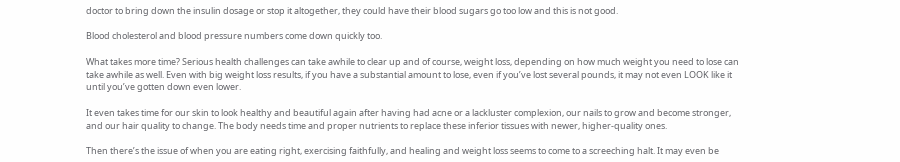doctor to bring down the insulin dosage or stop it altogether, they could have their blood sugars go too low and this is not good.

Blood cholesterol and blood pressure numbers come down quickly too.

What takes more time? Serious health challenges can take awhile to clear up and of course, weight loss, depending on how much weight you need to lose can take awhile as well. Even with big weight loss results, if you have a substantial amount to lose, even if you’ve lost several pounds, it may not even LOOK like it until you’ve gotten down even lower.

It even takes time for our skin to look healthy and beautiful again after having had acne or a lackluster complexion, our nails to grow and become stronger, and our hair quality to change. The body needs time and proper nutrients to replace these inferior tissues with newer, higher-quality ones.

Then there’s the issue of when you are eating right, exercising faithfully, and healing and weight loss seems to come to a screeching halt. It may even be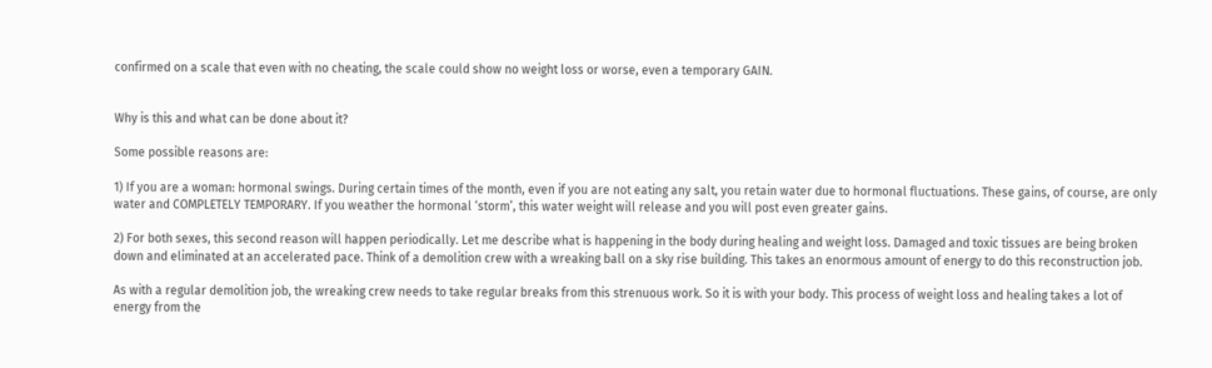confirmed on a scale that even with no cheating, the scale could show no weight loss or worse, even a temporary GAIN.


Why is this and what can be done about it?

Some possible reasons are:

1) If you are a woman: hormonal swings. During certain times of the month, even if you are not eating any salt, you retain water due to hormonal fluctuations. These gains, of course, are only water and COMPLETELY TEMPORARY. If you weather the hormonal ‘storm’, this water weight will release and you will post even greater gains.

2) For both sexes, this second reason will happen periodically. Let me describe what is happening in the body during healing and weight loss. Damaged and toxic tissues are being broken down and eliminated at an accelerated pace. Think of a demolition crew with a wreaking ball on a sky rise building. This takes an enormous amount of energy to do this reconstruction job.

As with a regular demolition job, the wreaking crew needs to take regular breaks from this strenuous work. So it is with your body. This process of weight loss and healing takes a lot of energy from the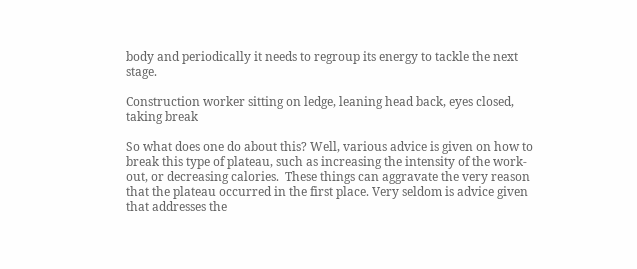body and periodically it needs to regroup its energy to tackle the next stage.

Construction worker sitting on ledge, leaning head back, eyes closed, taking break

So what does one do about this? Well, various advice is given on how to break this type of plateau, such as increasing the intensity of the work-out, or decreasing calories.  These things can aggravate the very reason that the plateau occurred in the first place. Very seldom is advice given that addresses the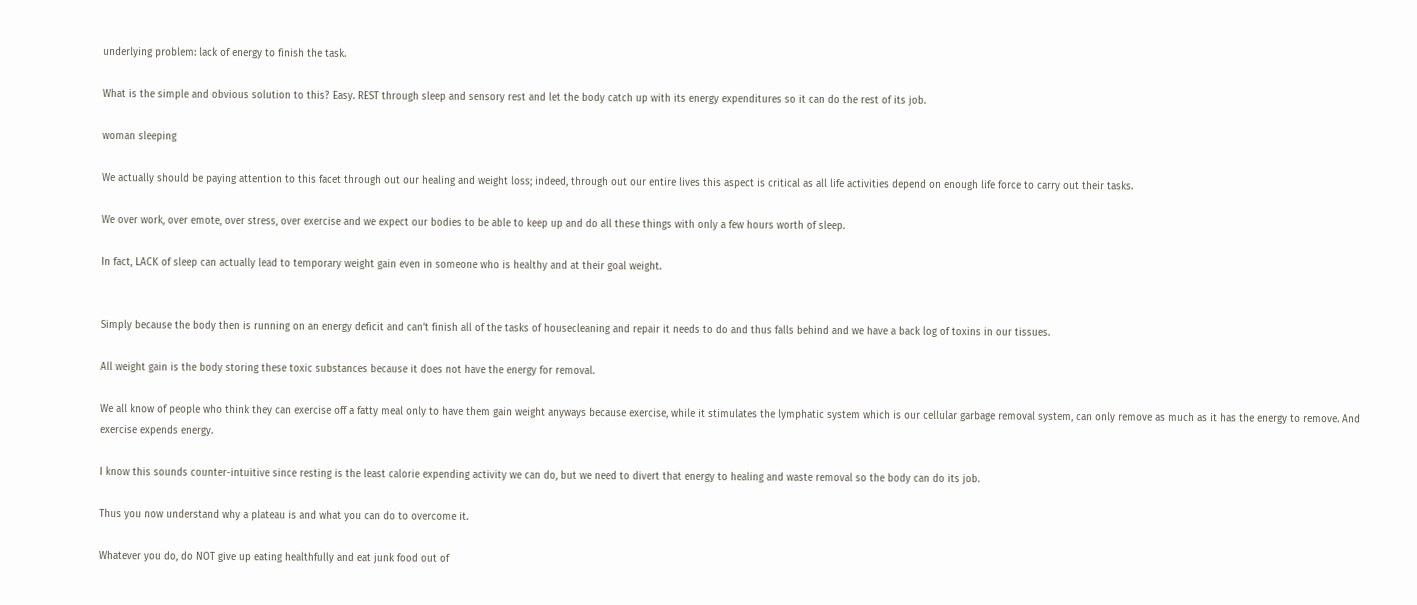underlying problem: lack of energy to finish the task.

What is the simple and obvious solution to this? Easy. REST through sleep and sensory rest and let the body catch up with its energy expenditures so it can do the rest of its job.

woman sleeping

We actually should be paying attention to this facet through out our healing and weight loss; indeed, through out our entire lives this aspect is critical as all life activities depend on enough life force to carry out their tasks.

We over work, over emote, over stress, over exercise and we expect our bodies to be able to keep up and do all these things with only a few hours worth of sleep.

In fact, LACK of sleep can actually lead to temporary weight gain even in someone who is healthy and at their goal weight.


Simply because the body then is running on an energy deficit and can’t finish all of the tasks of housecleaning and repair it needs to do and thus falls behind and we have a back log of toxins in our tissues.

All weight gain is the body storing these toxic substances because it does not have the energy for removal.

We all know of people who think they can exercise off a fatty meal only to have them gain weight anyways because exercise, while it stimulates the lymphatic system which is our cellular garbage removal system, can only remove as much as it has the energy to remove. And exercise expends energy.

I know this sounds counter-intuitive since resting is the least calorie expending activity we can do, but we need to divert that energy to healing and waste removal so the body can do its job.

Thus you now understand why a plateau is and what you can do to overcome it.

Whatever you do, do NOT give up eating healthfully and eat junk food out of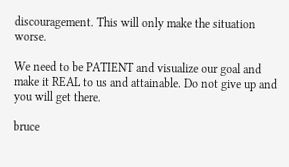discouragement. This will only make the situation worse.

We need to be PATIENT and visualize our goal and make it REAL to us and attainable. Do not give up and you will get there.

bruce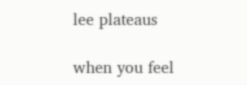lee plateaus

when you feel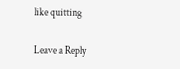like quitting

Leave a Reply